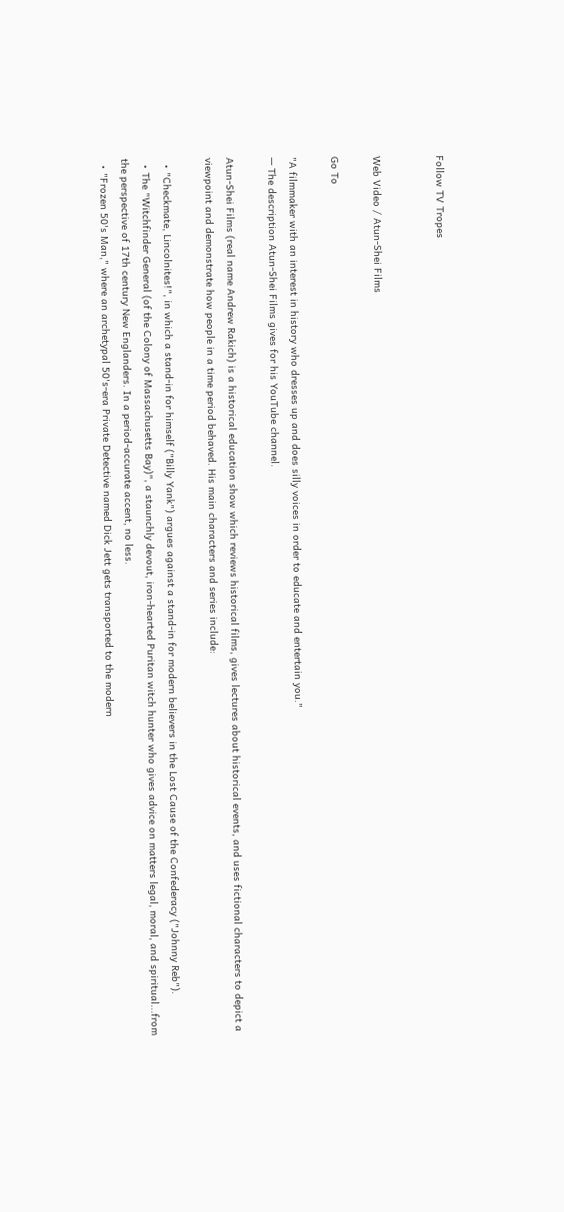Follow TV Tropes


Web Video / Atun-Shei Films

Go To

"A filmmaker with an interest in history who dresses up and does silly voices in order to educate and entertain you."
— The description Atun-Shei Films gives for his YouTube channel.

Atun-Shei Films (real name Andrew Rakich) is a historical education show which reviews historical films, gives lectures about historical events, and uses fictional characters to depict a viewpoint and demonstrate how people in a time period behaved. His main characters and series include:

  • "Checkmate, Lincolnites!", in which a stand-in for himself ("Billy Yank") argues against a stand-in for modern believers in the Lost Cause of the Confederacy ("Johnny Reb").
  • The "Witchfinder General (of the Colony of Massachusetts Bay)", a staunchly devout, iron-hearted Puritan witch hunter who gives advice on matters legal, moral, and spiritual...from the perspective of 17th century New Englanders. In a period-accurate accent, no less.
  • "Frozen 50's Man," where an archetypal 50's-era Private Detective named Dick Jett gets transported to the modern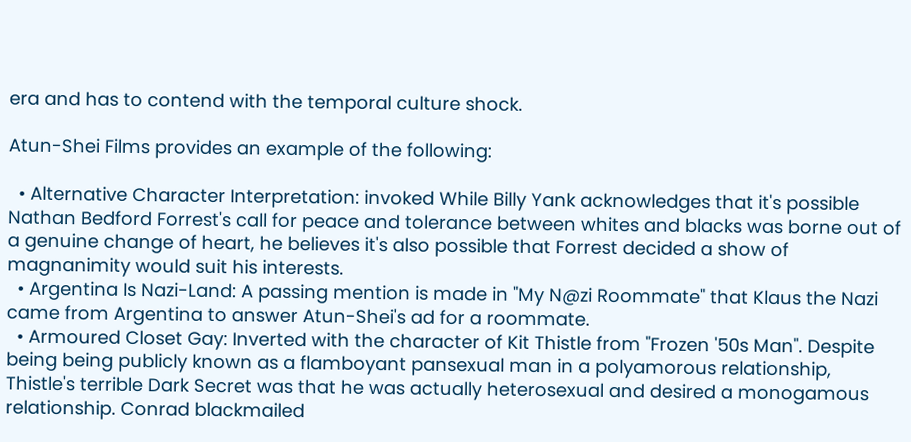era and has to contend with the temporal culture shock.

Atun-Shei Films provides an example of the following:

  • Alternative Character Interpretation: invoked While Billy Yank acknowledges that it's possible Nathan Bedford Forrest's call for peace and tolerance between whites and blacks was borne out of a genuine change of heart, he believes it's also possible that Forrest decided a show of magnanimity would suit his interests.
  • Argentina Is Nazi-Land: A passing mention is made in "My N@zi Roommate" that Klaus the Nazi came from Argentina to answer Atun-Shei's ad for a roommate.
  • Armoured Closet Gay: Inverted with the character of Kit Thistle from "Frozen '50s Man". Despite being being publicly known as a flamboyant pansexual man in a polyamorous relationship, Thistle's terrible Dark Secret was that he was actually heterosexual and desired a monogamous relationship. Conrad blackmailed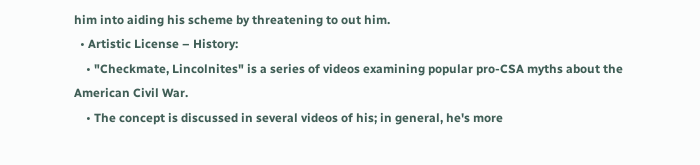him into aiding his scheme by threatening to out him.
  • Artistic License – History:
    • "Checkmate, Lincolnites" is a series of videos examining popular pro-CSA myths about the American Civil War.
    • The concept is discussed in several videos of his; in general, he's more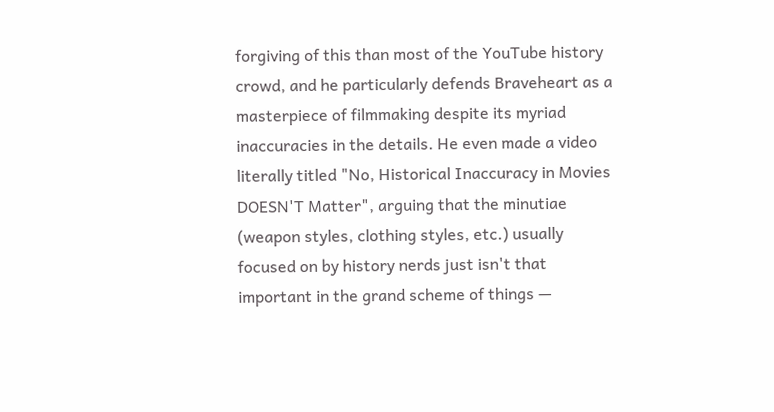forgiving of this than most of the YouTube history crowd, and he particularly defends Braveheart as a masterpiece of filmmaking despite its myriad inaccuracies in the details. He even made a video literally titled "No, Historical Inaccuracy in Movies DOESN'T Matter", arguing that the minutiae (weapon styles, clothing styles, etc.) usually focused on by history nerds just isn't that important in the grand scheme of things —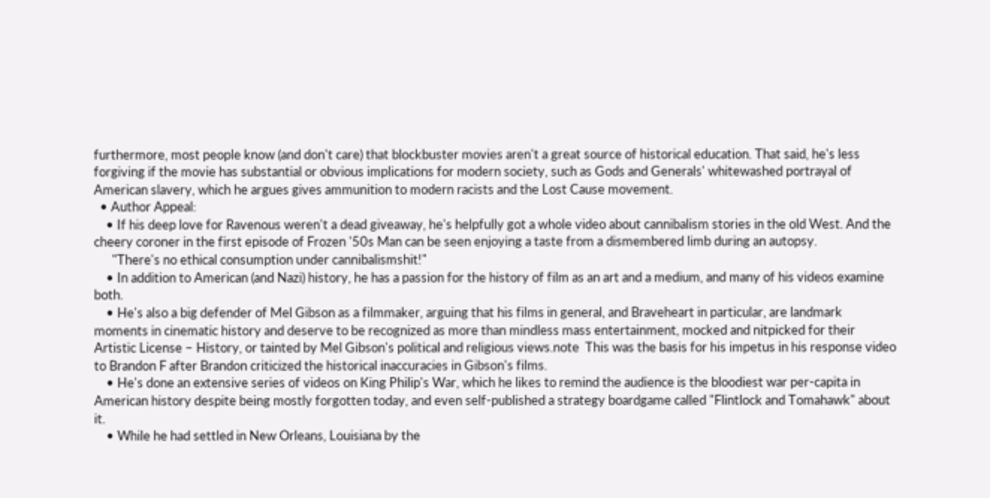furthermore, most people know (and don't care) that blockbuster movies aren't a great source of historical education. That said, he's less forgiving if the movie has substantial or obvious implications for modern society, such as Gods and Generals' whitewashed portrayal of American slavery, which he argues gives ammunition to modern racists and the Lost Cause movement.
  • Author Appeal:
    • If his deep love for Ravenous weren't a dead giveaway, he's helpfully got a whole video about cannibalism stories in the old West. And the cheery coroner in the first episode of Frozen '50s Man can be seen enjoying a taste from a dismembered limb during an autopsy.
      "There's no ethical consumption under cannibalismshit!"
    • In addition to American (and Nazi) history, he has a passion for the history of film as an art and a medium, and many of his videos examine both.
    • He's also a big defender of Mel Gibson as a filmmaker, arguing that his films in general, and Braveheart in particular, are landmark moments in cinematic history and deserve to be recognized as more than mindless mass entertainment, mocked and nitpicked for their Artistic License – History, or tainted by Mel Gibson's political and religious views.note  This was the basis for his impetus in his response video to Brandon F after Brandon criticized the historical inaccuracies in Gibson's films.
    • He's done an extensive series of videos on King Philip's War, which he likes to remind the audience is the bloodiest war per-capita in American history despite being mostly forgotten today, and even self-published a strategy boardgame called "Flintlock and Tomahawk" about it.
    • While he had settled in New Orleans, Louisiana by the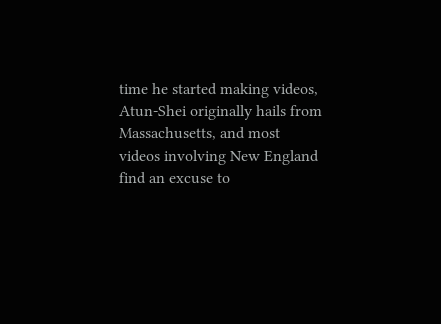time he started making videos, Atun-Shei originally hails from Massachusetts, and most videos involving New England find an excuse to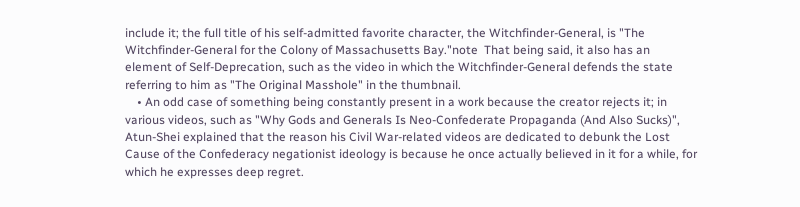include it; the full title of his self-admitted favorite character, the Witchfinder-General, is "The Witchfinder-General for the Colony of Massachusetts Bay."note  That being said, it also has an element of Self-Deprecation, such as the video in which the Witchfinder-General defends the state referring to him as "The Original Masshole" in the thumbnail.
    • An odd case of something being constantly present in a work because the creator rejects it; in various videos, such as "Why Gods and Generals Is Neo-Confederate Propaganda (And Also Sucks)", Atun-Shei explained that the reason his Civil War-related videos are dedicated to debunk the Lost Cause of the Confederacy negationist ideology is because he once actually believed in it for a while, for which he expresses deep regret.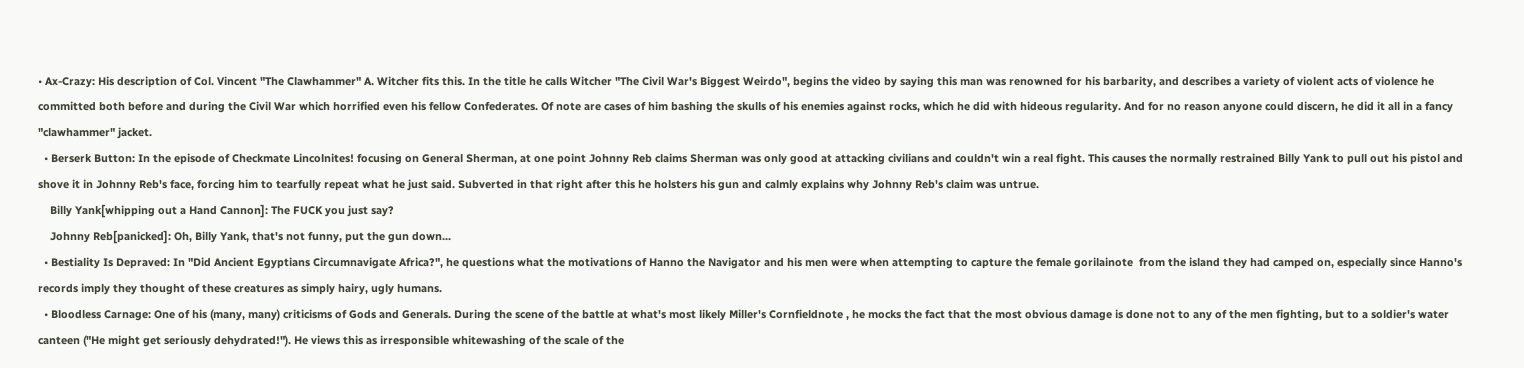• Ax-Crazy: His description of Col. Vincent "The Clawhammer" A. Witcher fits this. In the title he calls Witcher "The Civil War's Biggest Weirdo", begins the video by saying this man was renowned for his barbarity, and describes a variety of violent acts of violence he committed both before and during the Civil War which horrified even his fellow Confederates. Of note are cases of him bashing the skulls of his enemies against rocks, which he did with hideous regularity. And for no reason anyone could discern, he did it all in a fancy "clawhammer" jacket.
  • Berserk Button: In the episode of Checkmate Lincolnites! focusing on General Sherman, at one point Johnny Reb claims Sherman was only good at attacking civilians and couldn't win a real fight. This causes the normally restrained Billy Yank to pull out his pistol and shove it in Johnny Reb's face, forcing him to tearfully repeat what he just said. Subverted in that right after this he holsters his gun and calmly explains why Johnny Reb's claim was untrue.
    Billy Yank[whipping out a Hand Cannon]: The FUCK you just say?
    Johnny Reb[panicked]: Oh, Billy Yank, that's not funny, put the gun down...
  • Bestiality Is Depraved: In "Did Ancient Egyptians Circumnavigate Africa?", he questions what the motivations of Hanno the Navigator and his men were when attempting to capture the female gorilainote  from the island they had camped on, especially since Hanno's records imply they thought of these creatures as simply hairy, ugly humans.
  • Bloodless Carnage: One of his (many, many) criticisms of Gods and Generals. During the scene of the battle at what's most likely Miller's Cornfieldnote , he mocks the fact that the most obvious damage is done not to any of the men fighting, but to a soldier's water canteen ("He might get seriously dehydrated!"). He views this as irresponsible whitewashing of the scale of the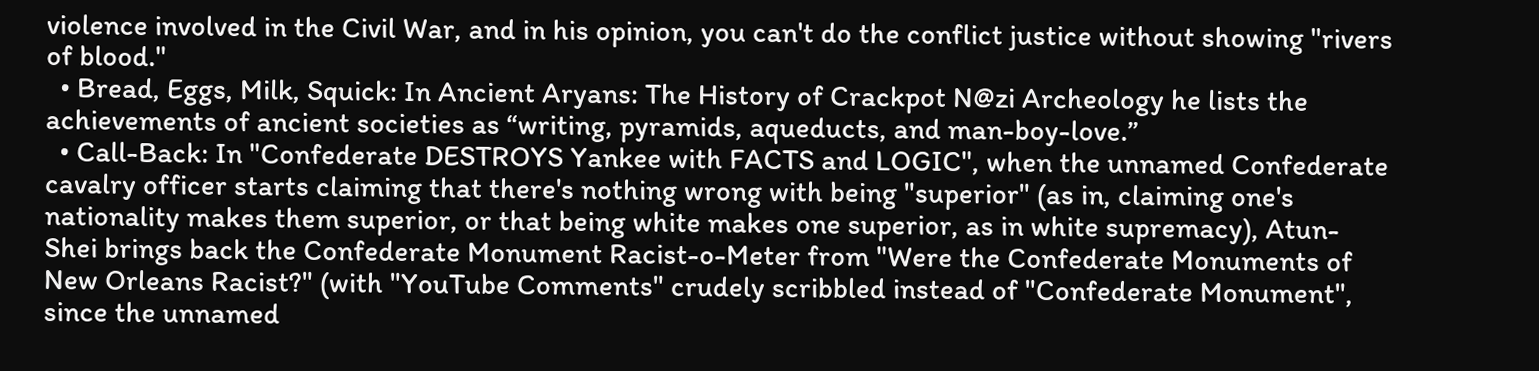violence involved in the Civil War, and in his opinion, you can't do the conflict justice without showing "rivers of blood."
  • Bread, Eggs, Milk, Squick: In Ancient Aryans: The History of Crackpot N@zi Archeology he lists the achievements of ancient societies as “writing, pyramids, aqueducts, and man-boy-love.”
  • Call-Back: In "Confederate DESTROYS Yankee with FACTS and LOGIC", when the unnamed Confederate cavalry officer starts claiming that there's nothing wrong with being "superior" (as in, claiming one's nationality makes them superior, or that being white makes one superior, as in white supremacy), Atun-Shei brings back the Confederate Monument Racist-o-Meter from "Were the Confederate Monuments of New Orleans Racist?" (with "YouTube Comments" crudely scribbled instead of "Confederate Monument", since the unnamed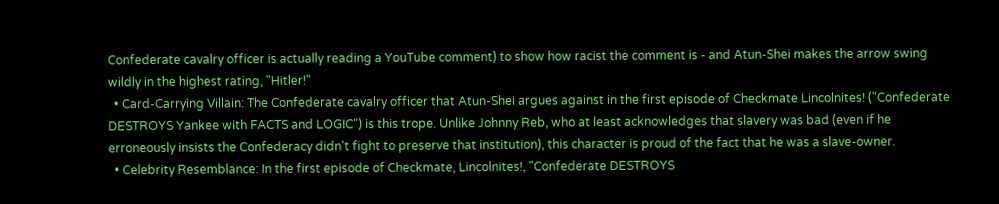Confederate cavalry officer is actually reading a YouTube comment) to show how racist the comment is - and Atun-Shei makes the arrow swing wildly in the highest rating, "Hitler!"
  • Card-Carrying Villain: The Confederate cavalry officer that Atun-Shei argues against in the first episode of Checkmate Lincolnites! ("Confederate DESTROYS Yankee with FACTS and LOGIC") is this trope. Unlike Johnny Reb, who at least acknowledges that slavery was bad (even if he erroneously insists the Confederacy didn't fight to preserve that institution), this character is proud of the fact that he was a slave-owner.
  • Celebrity Resemblance: In the first episode of Checkmate, Lincolnites!, "Confederate DESTROYS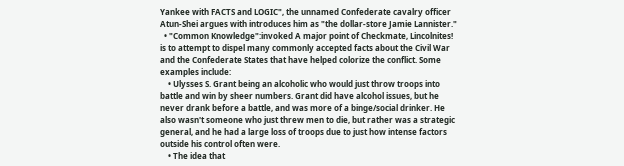Yankee with FACTS and LOGIC", the unnamed Confederate cavalry officer Atun-Shei argues with introduces him as "the dollar-store Jamie Lannister."
  • "Common Knowledge":invoked A major point of Checkmate, Lincolnites! is to attempt to dispel many commonly accepted facts about the Civil War and the Confederate States that have helped colorize the conflict. Some examples include:
    • Ulysses S. Grant being an alcoholic who would just throw troops into battle and win by sheer numbers. Grant did have alcohol issues, but he never drank before a battle, and was more of a binge/social drinker. He also wasn't someone who just threw men to die, but rather was a strategic general, and he had a large loss of troops due to just how intense factors outside his control often were.
    • The idea that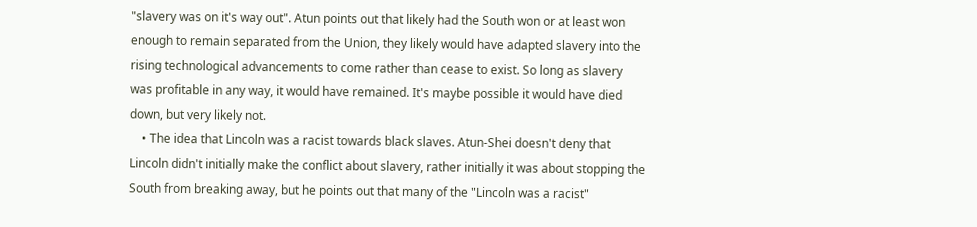"slavery was on it's way out". Atun points out that likely had the South won or at least won enough to remain separated from the Union, they likely would have adapted slavery into the rising technological advancements to come rather than cease to exist. So long as slavery was profitable in any way, it would have remained. It's maybe possible it would have died down, but very likely not.
    • The idea that Lincoln was a racist towards black slaves. Atun-Shei doesn't deny that Lincoln didn't initially make the conflict about slavery, rather initially it was about stopping the South from breaking away, but he points out that many of the "Lincoln was a racist"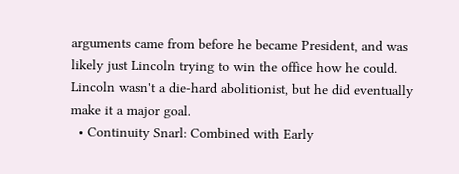arguments came from before he became President, and was likely just Lincoln trying to win the office how he could. Lincoln wasn't a die-hard abolitionist, but he did eventually make it a major goal.
  • Continuity Snarl: Combined with Early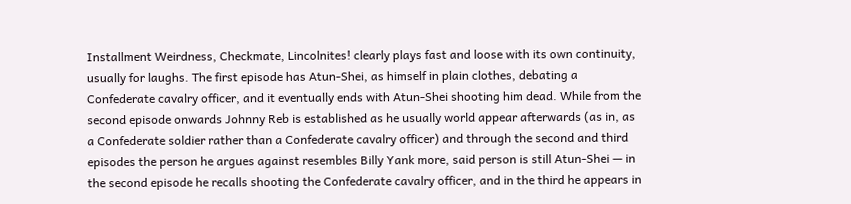Installment Weirdness, Checkmate, Lincolnites! clearly plays fast and loose with its own continuity, usually for laughs. The first episode has Atun-Shei, as himself in plain clothes, debating a Confederate cavalry officer, and it eventually ends with Atun-Shei shooting him dead. While from the second episode onwards Johnny Reb is established as he usually world appear afterwards (as in, as a Confederate soldier rather than a Confederate cavalry officer) and through the second and third episodes the person he argues against resembles Billy Yank more, said person is still Atun-Shei — in the second episode he recalls shooting the Confederate cavalry officer, and in the third he appears in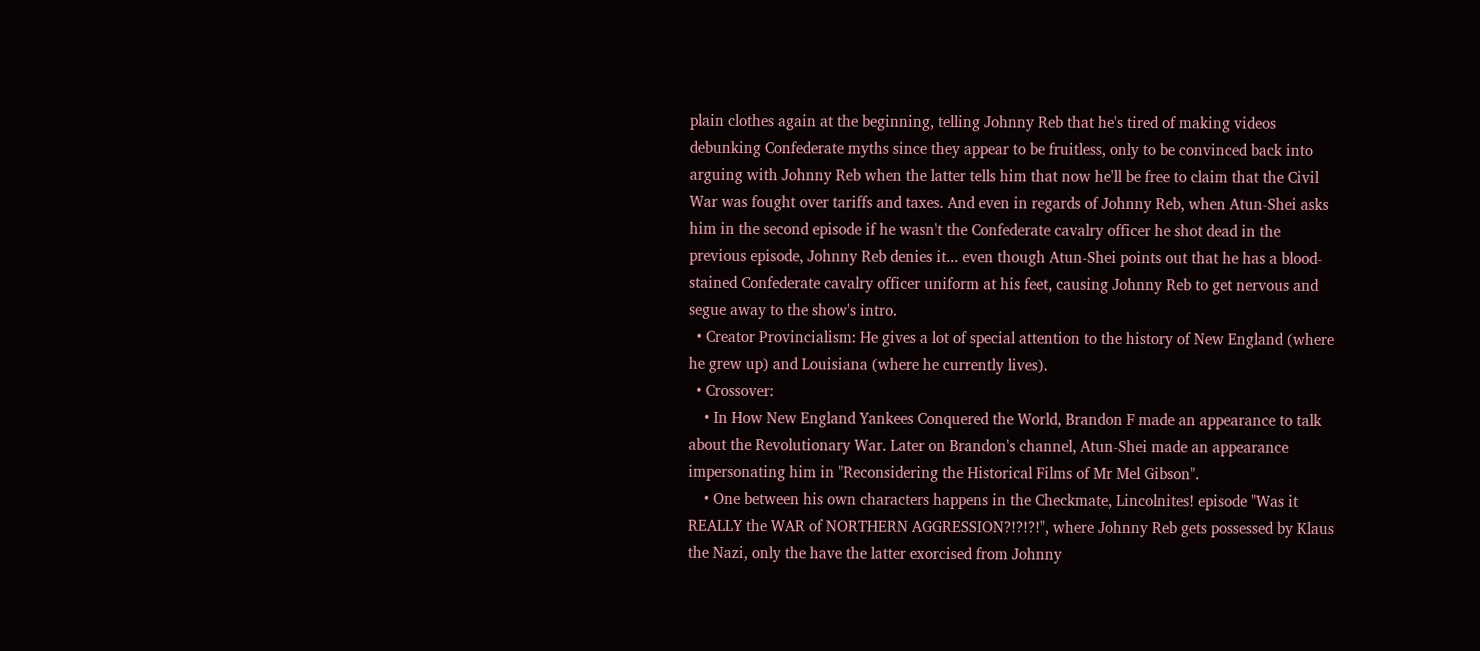plain clothes again at the beginning, telling Johnny Reb that he's tired of making videos debunking Confederate myths since they appear to be fruitless, only to be convinced back into arguing with Johnny Reb when the latter tells him that now he'll be free to claim that the Civil War was fought over tariffs and taxes. And even in regards of Johnny Reb, when Atun-Shei asks him in the second episode if he wasn't the Confederate cavalry officer he shot dead in the previous episode, Johnny Reb denies it... even though Atun-Shei points out that he has a blood-stained Confederate cavalry officer uniform at his feet, causing Johnny Reb to get nervous and segue away to the show's intro.
  • Creator Provincialism: He gives a lot of special attention to the history of New England (where he grew up) and Louisiana (where he currently lives).
  • Crossover:
    • In How New England Yankees Conquered the World, Brandon F made an appearance to talk about the Revolutionary War. Later on Brandon's channel, Atun-Shei made an appearance impersonating him in "Reconsidering the Historical Films of Mr Mel Gibson".
    • One between his own characters happens in the Checkmate, Lincolnites! episode "Was it REALLY the WAR of NORTHERN AGGRESSION?!?!?!", where Johnny Reb gets possessed by Klaus the Nazi, only the have the latter exorcised from Johnny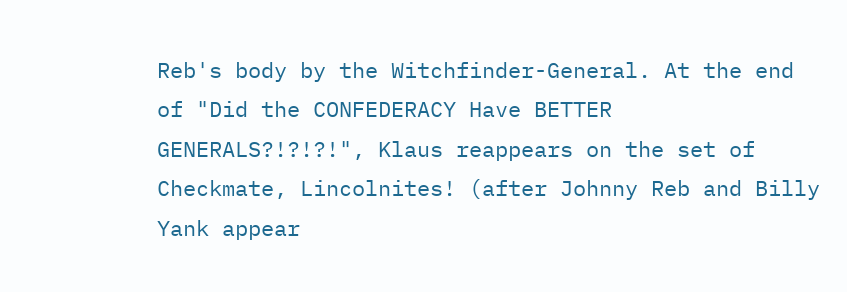Reb's body by the Witchfinder-General. At the end of "Did the CONFEDERACY Have BETTER GENERALS?!?!?!", Klaus reappears on the set of Checkmate, Lincolnites! (after Johnny Reb and Billy Yank appear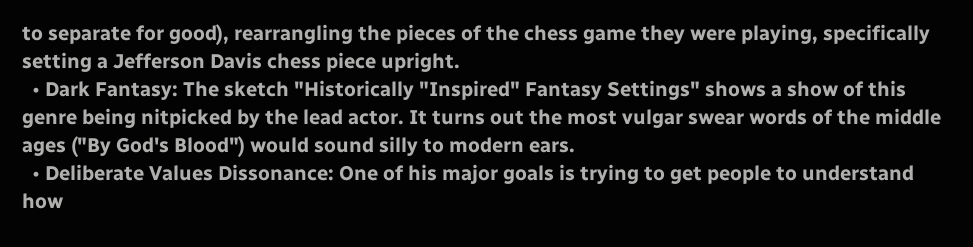to separate for good), rearrangling the pieces of the chess game they were playing, specifically setting a Jefferson Davis chess piece upright.
  • Dark Fantasy: The sketch "Historically "Inspired" Fantasy Settings" shows a show of this genre being nitpicked by the lead actor. It turns out the most vulgar swear words of the middle ages ("By God's Blood") would sound silly to modern ears.
  • Deliberate Values Dissonance: One of his major goals is trying to get people to understand how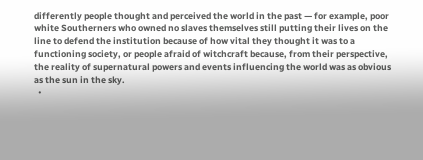differently people thought and perceived the world in the past — for example, poor white Southerners who owned no slaves themselves still putting their lives on the line to defend the institution because of how vital they thought it was to a functioning society, or people afraid of witchcraft because, from their perspective, the reality of supernatural powers and events influencing the world was as obvious as the sun in the sky.
  •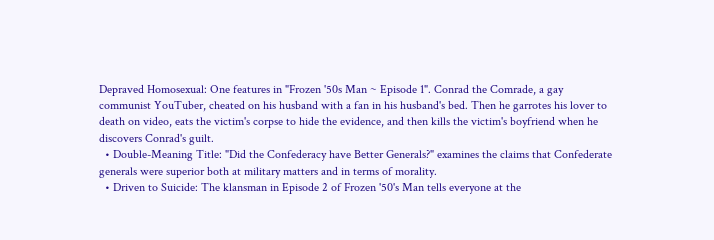Depraved Homosexual: One features in "Frozen '50s Man ~ Episode 1". Conrad the Comrade, a gay communist YouTuber, cheated on his husband with a fan in his husband's bed. Then he garrotes his lover to death on video, eats the victim's corpse to hide the evidence, and then kills the victim's boyfriend when he discovers Conrad's guilt.
  • Double-Meaning Title: "Did the Confederacy have Better Generals?" examines the claims that Confederate generals were superior both at military matters and in terms of morality.
  • Driven to Suicide: The klansman in Episode 2 of Frozen '50's Man tells everyone at the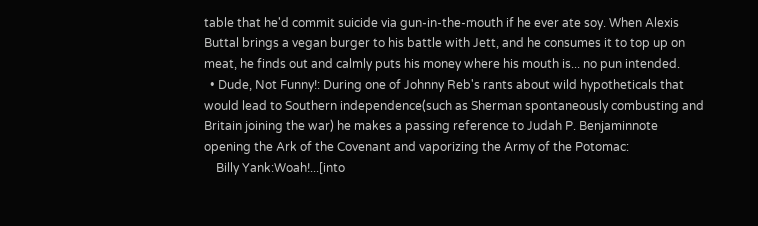table that he'd commit suicide via gun-in-the-mouth if he ever ate soy. When Alexis Buttal brings a vegan burger to his battle with Jett, and he consumes it to top up on meat, he finds out and calmly puts his money where his mouth is... no pun intended.
  • Dude, Not Funny!: During one of Johnny Reb's rants about wild hypotheticals that would lead to Southern independence(such as Sherman spontaneously combusting and Britain joining the war) he makes a passing reference to Judah P. Benjaminnote  opening the Ark of the Covenant and vaporizing the Army of the Potomac:
    Billy Yank:Woah!...[into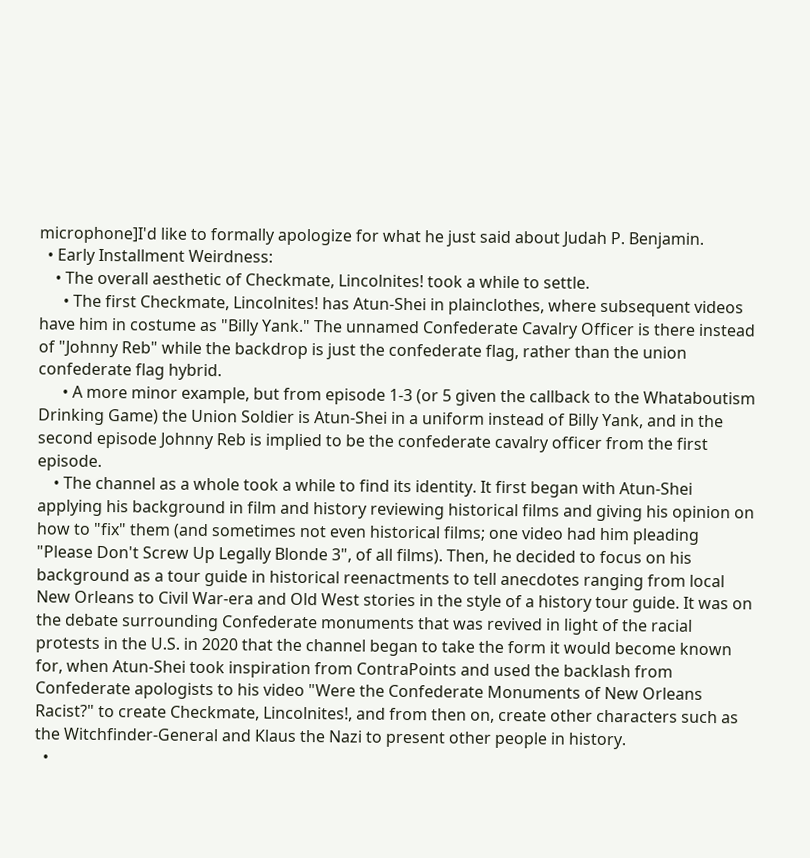microphone]I'd like to formally apologize for what he just said about Judah P. Benjamin.
  • Early Installment Weirdness:
    • The overall aesthetic of Checkmate, Lincolnites! took a while to settle.
      • The first Checkmate, Lincolnites! has Atun-Shei in plainclothes, where subsequent videos have him in costume as "Billy Yank." The unnamed Confederate Cavalry Officer is there instead of "Johnny Reb" while the backdrop is just the confederate flag, rather than the union confederate flag hybrid.
      • A more minor example, but from episode 1-3 (or 5 given the callback to the Whataboutism Drinking Game) the Union Soldier is Atun-Shei in a uniform instead of Billy Yank, and in the second episode Johnny Reb is implied to be the confederate cavalry officer from the first episode.
    • The channel as a whole took a while to find its identity. It first began with Atun-Shei applying his background in film and history reviewing historical films and giving his opinion on how to "fix" them (and sometimes not even historical films; one video had him pleading "Please Don't Screw Up Legally Blonde 3", of all films). Then, he decided to focus on his background as a tour guide in historical reenactments to tell anecdotes ranging from local New Orleans to Civil War-era and Old West stories in the style of a history tour guide. It was on the debate surrounding Confederate monuments that was revived in light of the racial protests in the U.S. in 2020 that the channel began to take the form it would become known for, when Atun-Shei took inspiration from ContraPoints and used the backlash from Confederate apologists to his video "Were the Confederate Monuments of New Orleans Racist?" to create Checkmate, Lincolnites!, and from then on, create other characters such as the Witchfinder-General and Klaus the Nazi to present other people in history.
  •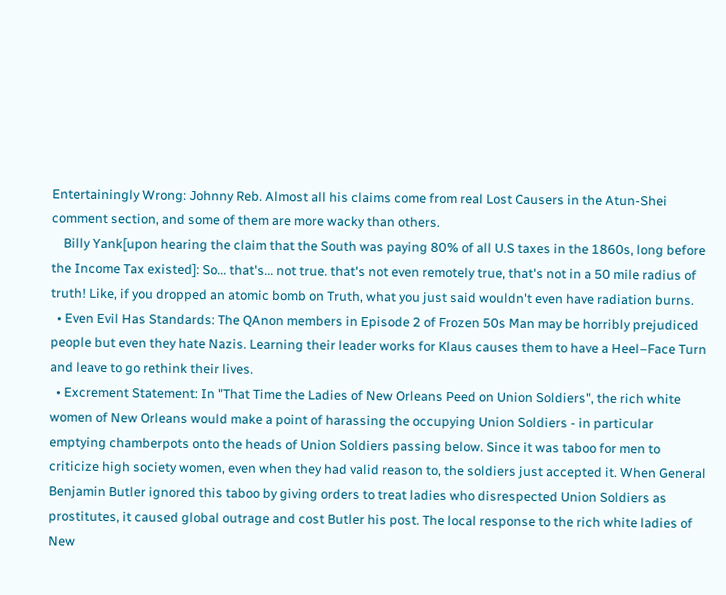Entertainingly Wrong: Johnny Reb. Almost all his claims come from real Lost Causers in the Atun-Shei comment section, and some of them are more wacky than others.
    Billy Yank[upon hearing the claim that the South was paying 80% of all U.S taxes in the 1860s, long before the Income Tax existed]: So... that's... not true. that's not even remotely true, that's not in a 50 mile radius of truth! Like, if you dropped an atomic bomb on Truth, what you just said wouldn't even have radiation burns.
  • Even Evil Has Standards: The QAnon members in Episode 2 of Frozen 50s Man may be horribly prejudiced people but even they hate Nazis. Learning their leader works for Klaus causes them to have a Heel–Face Turn and leave to go rethink their lives.
  • Excrement Statement: In "That Time the Ladies of New Orleans Peed on Union Soldiers", the rich white women of New Orleans would make a point of harassing the occupying Union Soldiers - in particular emptying chamberpots onto the heads of Union Soldiers passing below. Since it was taboo for men to criticize high society women, even when they had valid reason to, the soldiers just accepted it. When General Benjamin Butler ignored this taboo by giving orders to treat ladies who disrespected Union Soldiers as prostitutes, it caused global outrage and cost Butler his post. The local response to the rich white ladies of New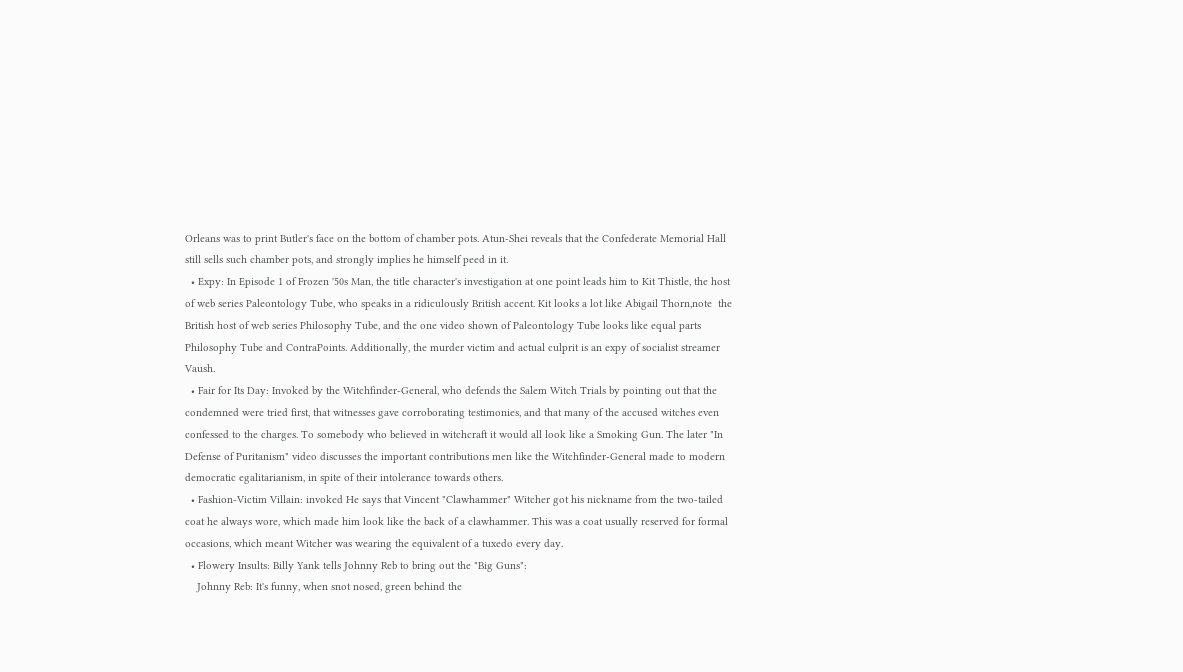Orleans was to print Butler's face on the bottom of chamber pots. Atun-Shei reveals that the Confederate Memorial Hall still sells such chamber pots, and strongly implies he himself peed in it.
  • Expy: In Episode 1 of Frozen '50s Man, the title character's investigation at one point leads him to Kit Thistle, the host of web series Paleontology Tube, who speaks in a ridiculously British accent. Kit looks a lot like Abigail Thorn,note  the British host of web series Philosophy Tube, and the one video shown of Paleontology Tube looks like equal parts Philosophy Tube and ContraPoints. Additionally, the murder victim and actual culprit is an expy of socialist streamer Vaush.
  • Fair for Its Day: Invoked by the Witchfinder-General, who defends the Salem Witch Trials by pointing out that the condemned were tried first, that witnesses gave corroborating testimonies, and that many of the accused witches even confessed to the charges. To somebody who believed in witchcraft it would all look like a Smoking Gun. The later "In Defense of Puritanism" video discusses the important contributions men like the Witchfinder-General made to modern democratic egalitarianism, in spite of their intolerance towards others.
  • Fashion-Victim Villain: invoked He says that Vincent "Clawhammer" Witcher got his nickname from the two-tailed coat he always wore, which made him look like the back of a clawhammer. This was a coat usually reserved for formal occasions, which meant Witcher was wearing the equivalent of a tuxedo every day.
  • Flowery Insults: Billy Yank tells Johnny Reb to bring out the "Big Guns":
    Johnny Reb: It's funny, when snot nosed, green behind the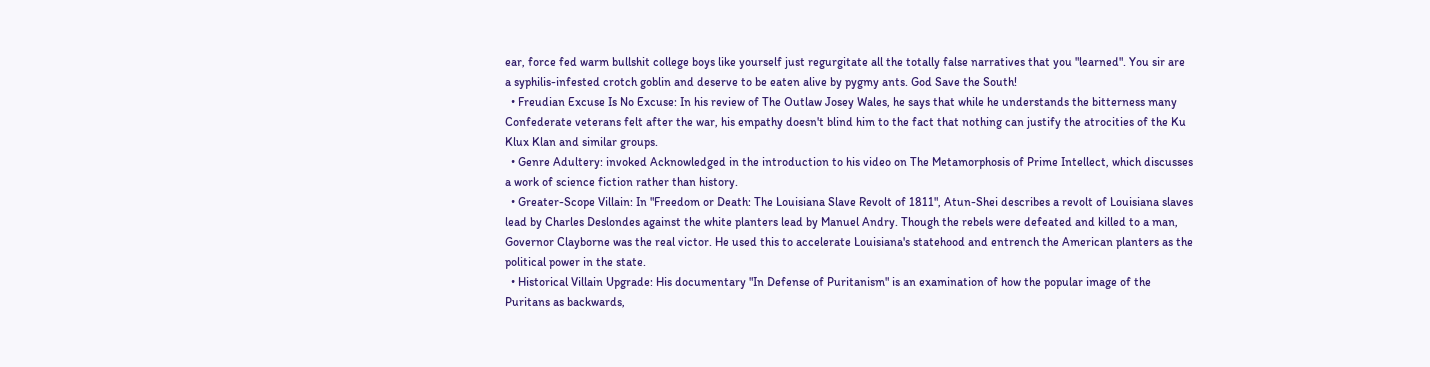ear, force fed warm bullshit college boys like yourself just regurgitate all the totally false narratives that you "learned". You sir are a syphilis-infested crotch goblin and deserve to be eaten alive by pygmy ants. God Save the South!
  • Freudian Excuse Is No Excuse: In his review of The Outlaw Josey Wales, he says that while he understands the bitterness many Confederate veterans felt after the war, his empathy doesn't blind him to the fact that nothing can justify the atrocities of the Ku Klux Klan and similar groups.
  • Genre Adultery: invoked Acknowledged in the introduction to his video on The Metamorphosis of Prime Intellect, which discusses a work of science fiction rather than history.
  • Greater-Scope Villain: In "Freedom or Death: The Louisiana Slave Revolt of 1811", Atun-Shei describes a revolt of Louisiana slaves lead by Charles Deslondes against the white planters lead by Manuel Andry. Though the rebels were defeated and killed to a man, Governor Clayborne was the real victor. He used this to accelerate Louisiana's statehood and entrench the American planters as the political power in the state.
  • Historical Villain Upgrade: His documentary "In Defense of Puritanism" is an examination of how the popular image of the Puritans as backwards,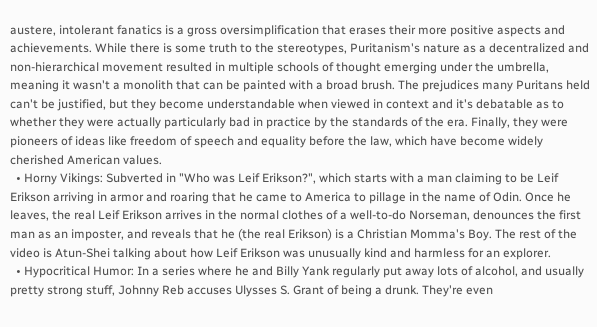austere, intolerant fanatics is a gross oversimplification that erases their more positive aspects and achievements. While there is some truth to the stereotypes, Puritanism's nature as a decentralized and non-hierarchical movement resulted in multiple schools of thought emerging under the umbrella, meaning it wasn't a monolith that can be painted with a broad brush. The prejudices many Puritans held can't be justified, but they become understandable when viewed in context and it's debatable as to whether they were actually particularly bad in practice by the standards of the era. Finally, they were pioneers of ideas like freedom of speech and equality before the law, which have become widely cherished American values.
  • Horny Vikings: Subverted in "Who was Leif Erikson?", which starts with a man claiming to be Leif Erikson arriving in armor and roaring that he came to America to pillage in the name of Odin. Once he leaves, the real Leif Erikson arrives in the normal clothes of a well-to-do Norseman, denounces the first man as an imposter, and reveals that he (the real Erikson) is a Christian Momma's Boy. The rest of the video is Atun-Shei talking about how Leif Erikson was unusually kind and harmless for an explorer.
  • Hypocritical Humor: In a series where he and Billy Yank regularly put away lots of alcohol, and usually pretty strong stuff, Johnny Reb accuses Ulysses S. Grant of being a drunk. They're even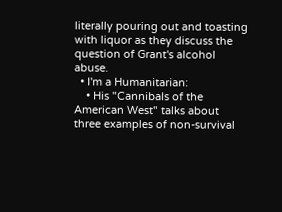literally pouring out and toasting with liquor as they discuss the question of Grant's alcohol abuse.
  • I'm a Humanitarian:
    • His "Cannibals of the American West" talks about three examples of non-survival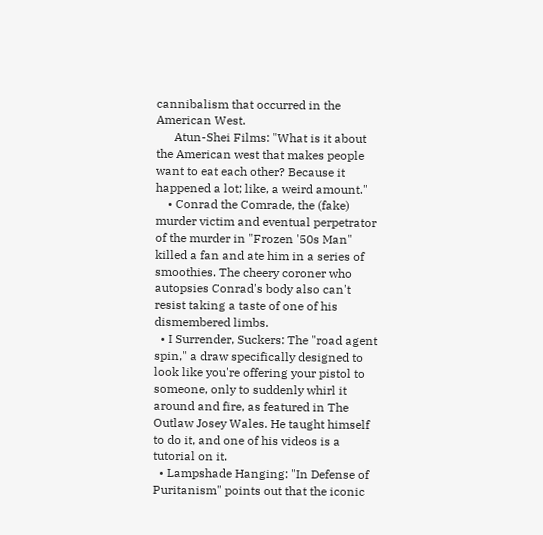cannibalism that occurred in the American West.
      Atun-Shei Films: "What is it about the American west that makes people want to eat each other? Because it happened a lot; like, a weird amount."
    • Conrad the Comrade, the (fake) murder victim and eventual perpetrator of the murder in "Frozen '50s Man" killed a fan and ate him in a series of smoothies. The cheery coroner who autopsies Conrad's body also can't resist taking a taste of one of his dismembered limbs.
  • I Surrender, Suckers: The "road agent spin," a draw specifically designed to look like you're offering your pistol to someone, only to suddenly whirl it around and fire, as featured in The Outlaw Josey Wales. He taught himself to do it, and one of his videos is a tutorial on it.
  • Lampshade Hanging: "In Defense of Puritanism" points out that the iconic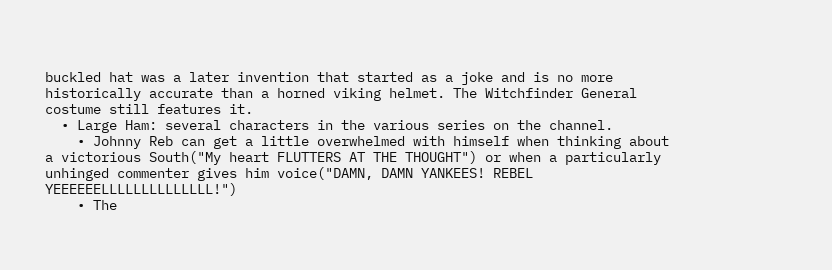buckled hat was a later invention that started as a joke and is no more historically accurate than a horned viking helmet. The Witchfinder General costume still features it.
  • Large Ham: several characters in the various series on the channel.
    • Johnny Reb can get a little overwhelmed with himself when thinking about a victorious South("My heart FLUTTERS AT THE THOUGHT") or when a particularly unhinged commenter gives him voice("DAMN, DAMN YANKEES! REBEL YEEEEEELLLLLLLLLLLLLL!")
    • The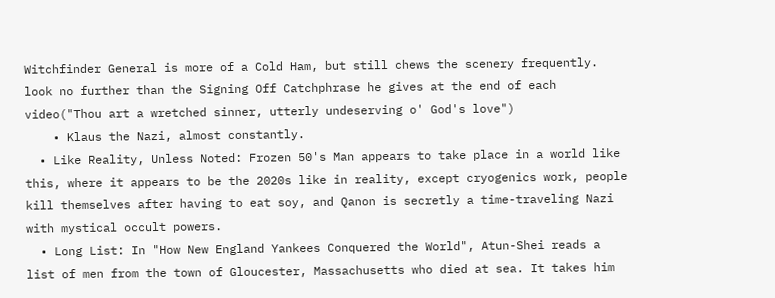Witchfinder General is more of a Cold Ham, but still chews the scenery frequently. look no further than the Signing Off Catchphrase he gives at the end of each video("Thou art a wretched sinner, utterly undeserving o' God's love")
    • Klaus the Nazi, almost constantly.
  • Like Reality, Unless Noted: Frozen 50's Man appears to take place in a world like this, where it appears to be the 2020s like in reality, except cryogenics work, people kill themselves after having to eat soy, and Qanon is secretly a time-traveling Nazi with mystical occult powers.
  • Long List: In "How New England Yankees Conquered the World", Atun-Shei reads a list of men from the town of Gloucester, Massachusetts who died at sea. It takes him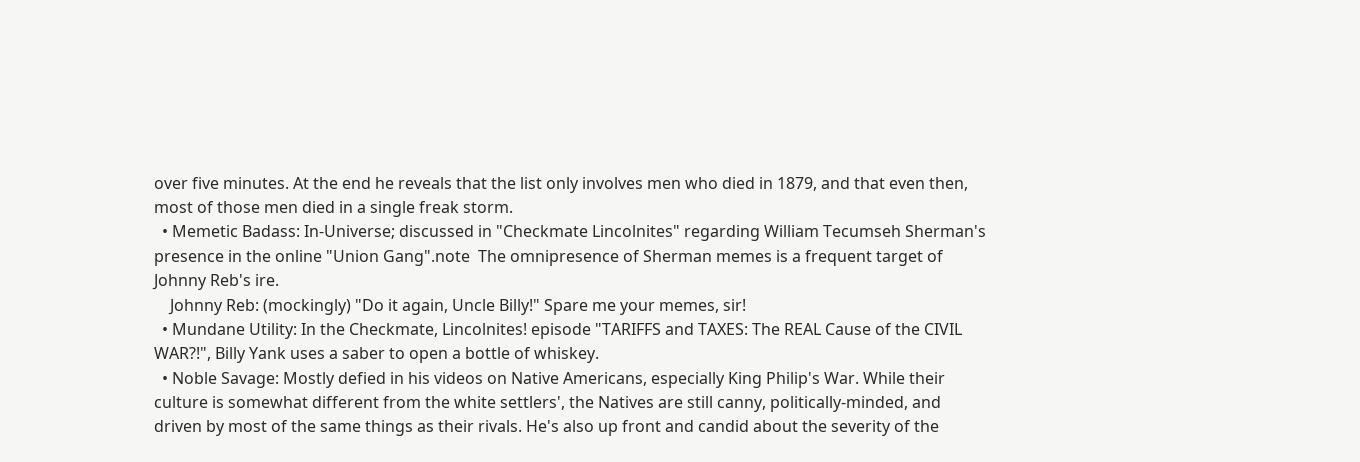over five minutes. At the end he reveals that the list only involves men who died in 1879, and that even then, most of those men died in a single freak storm.
  • Memetic Badass: In-Universe; discussed in "Checkmate Lincolnites" regarding William Tecumseh Sherman's presence in the online "Union Gang".note  The omnipresence of Sherman memes is a frequent target of Johnny Reb's ire.
    Johnny Reb: (mockingly) "Do it again, Uncle Billy!" Spare me your memes, sir!
  • Mundane Utility: In the Checkmate, Lincolnites! episode "TARIFFS and TAXES: The REAL Cause of the CIVIL WAR?!", Billy Yank uses a saber to open a bottle of whiskey.
  • Noble Savage: Mostly defied in his videos on Native Americans, especially King Philip's War. While their culture is somewhat different from the white settlers', the Natives are still canny, politically-minded, and driven by most of the same things as their rivals. He's also up front and candid about the severity of the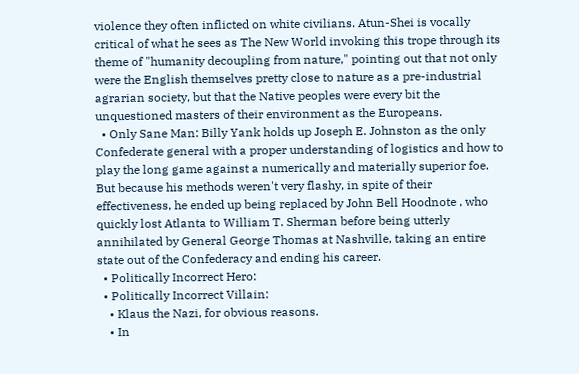violence they often inflicted on white civilians. Atun-Shei is vocally critical of what he sees as The New World invoking this trope through its theme of "humanity decoupling from nature," pointing out that not only were the English themselves pretty close to nature as a pre-industrial agrarian society, but that the Native peoples were every bit the unquestioned masters of their environment as the Europeans.
  • Only Sane Man: Billy Yank holds up Joseph E. Johnston as the only Confederate general with a proper understanding of logistics and how to play the long game against a numerically and materially superior foe. But because his methods weren't very flashy, in spite of their effectiveness, he ended up being replaced by John Bell Hoodnote , who quickly lost Atlanta to William T. Sherman before being utterly annihilated by General George Thomas at Nashville, taking an entire state out of the Confederacy and ending his career.
  • Politically Incorrect Hero:
  • Politically Incorrect Villain:
    • Klaus the Nazi, for obvious reasons.
    • In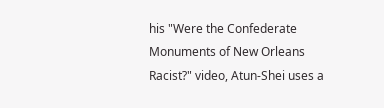his "Were the Confederate Monuments of New Orleans Racist?" video, Atun-Shei uses a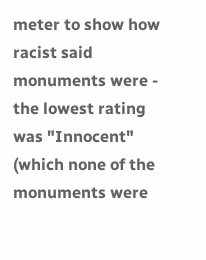meter to show how racist said monuments were - the lowest rating was "Innocent" (which none of the monuments were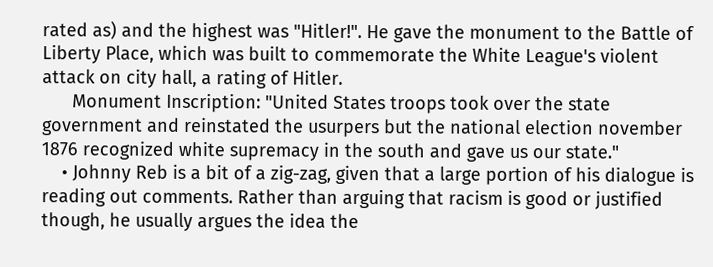rated as) and the highest was "Hitler!". He gave the monument to the Battle of Liberty Place, which was built to commemorate the White League's violent attack on city hall, a rating of Hitler.
      Monument Inscription: "United States troops took over the state government and reinstated the usurpers but the national election november 1876 recognized white supremacy in the south and gave us our state."
    • Johnny Reb is a bit of a zig-zag, given that a large portion of his dialogue is reading out comments. Rather than arguing that racism is good or justified though, he usually argues the idea the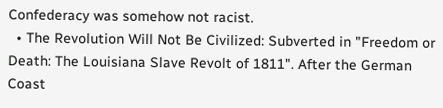Confederacy was somehow not racist.
  • The Revolution Will Not Be Civilized: Subverted in "Freedom or Death: The Louisiana Slave Revolt of 1811". After the German Coast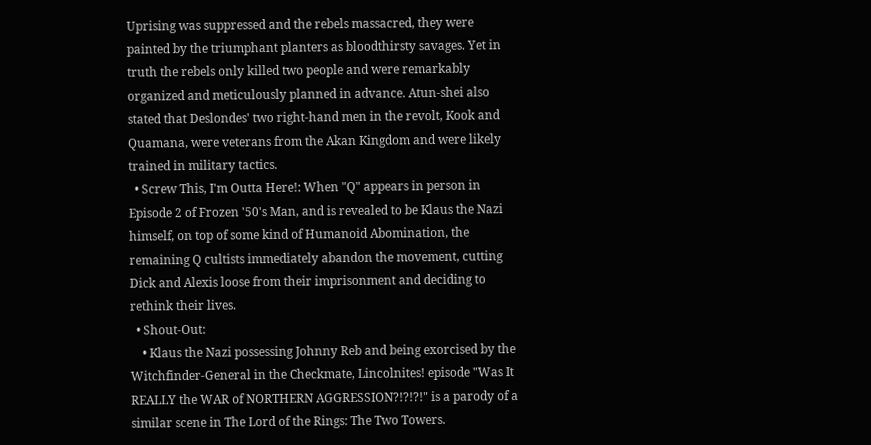Uprising was suppressed and the rebels massacred, they were painted by the triumphant planters as bloodthirsty savages. Yet in truth the rebels only killed two people and were remarkably organized and meticulously planned in advance. Atun-shei also stated that Deslondes' two right-hand men in the revolt, Kook and Quamana, were veterans from the Akan Kingdom and were likely trained in military tactics.
  • Screw This, I'm Outta Here!: When "Q" appears in person in Episode 2 of Frozen '50's Man, and is revealed to be Klaus the Nazi himself, on top of some kind of Humanoid Abomination, the remaining Q cultists immediately abandon the movement, cutting Dick and Alexis loose from their imprisonment and deciding to rethink their lives.
  • Shout-Out:
    • Klaus the Nazi possessing Johnny Reb and being exorcised by the Witchfinder-General in the Checkmate, Lincolnites! episode "Was It REALLY the WAR of NORTHERN AGGRESSION?!?!?!" is a parody of a similar scene in The Lord of the Rings: The Two Towers.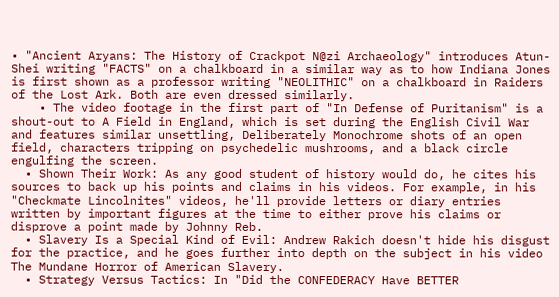• "Ancient Aryans: The History of Crackpot N@zi Archaeology" introduces Atun-Shei writing "FACTS" on a chalkboard in a similar way as to how Indiana Jones is first shown as a professor writing "NEOLITHIC" on a chalkboard in Raiders of the Lost Ark. Both are even dressed similarly.
    • The video footage in the first part of "In Defense of Puritanism" is a shout-out to A Field in England, which is set during the English Civil War and features similar unsettling, Deliberately Monochrome shots of an open field, characters tripping on psychedelic mushrooms, and a black circle engulfing the screen.
  • Shown Their Work: As any good student of history would do, he cites his sources to back up his points and claims in his videos. For example, in his "Checkmate Lincolnites" videos, he'll provide letters or diary entries written by important figures at the time to either prove his claims or disprove a point made by Johnny Reb.
  • Slavery Is a Special Kind of Evil: Andrew Rakich doesn't hide his disgust for the practice, and he goes further into depth on the subject in his video The Mundane Horror of American Slavery.
  • Strategy Versus Tactics: In "Did the CONFEDERACY Have BETTER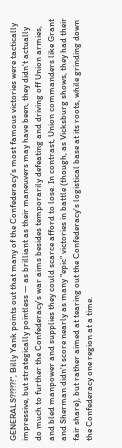GENERALS?!?!?!", Billy Yank points out that many of the Confederacy's most famous victories were tactically impressive, but strategically pointless — as brilliant as their maneuvers may have been, they didn't actually do much to further the Confederacy's war aims besides temporarily defeating and driving off Union armies, and bled manpower and supplies they could scarce afford to lose. In contrast, Union commanders like Grant and Sherman didn't score nearly as many "epic" victories in battle (though, as Vicksburg shows, they had their fair share), but rather aimed at tearing out the Confederacy's logistical base at its roots, while grinding down the Confederacy one region at a time.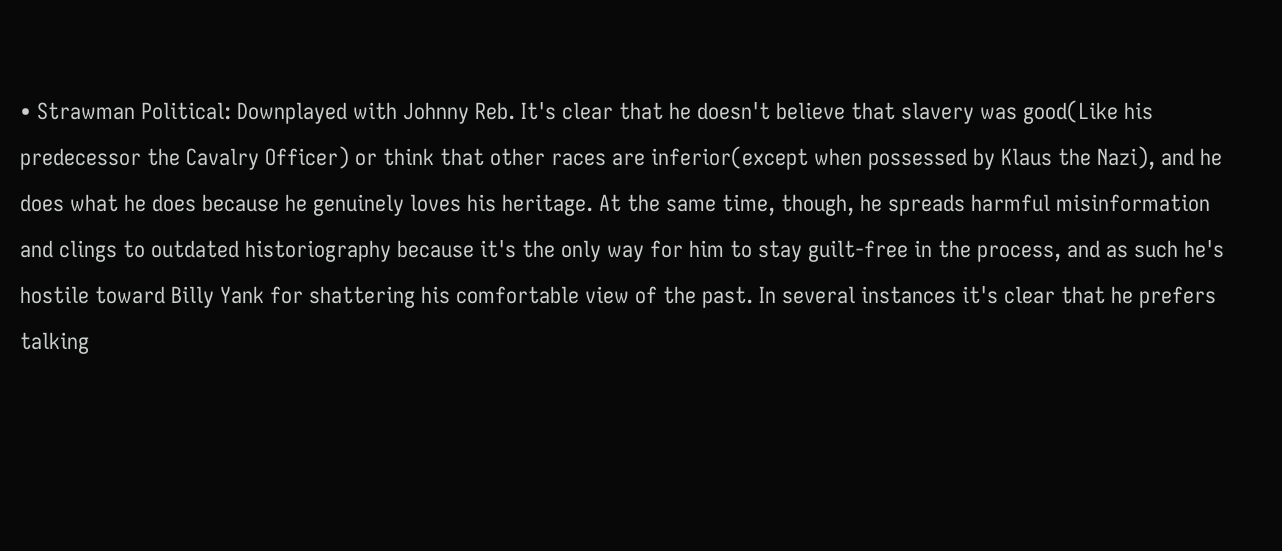• Strawman Political: Downplayed with Johnny Reb. It's clear that he doesn't believe that slavery was good(Like his predecessor the Cavalry Officer) or think that other races are inferior(except when possessed by Klaus the Nazi), and he does what he does because he genuinely loves his heritage. At the same time, though, he spreads harmful misinformation and clings to outdated historiography because it's the only way for him to stay guilt-free in the process, and as such he's hostile toward Billy Yank for shattering his comfortable view of the past. In several instances it's clear that he prefers talking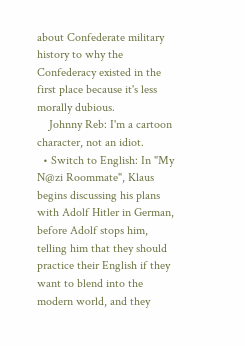about Confederate military history to why the Confederacy existed in the first place because it's less morally dubious.
    Johnny Reb: I'm a cartoon character, not an idiot.
  • Switch to English: In "My N@zi Roommate", Klaus begins discussing his plans with Adolf Hitler in German, before Adolf stops him, telling him that they should practice their English if they want to blend into the modern world, and they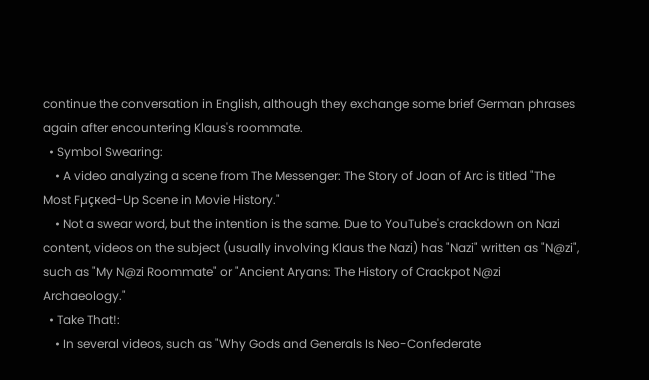continue the conversation in English, although they exchange some brief German phrases again after encountering Klaus's roommate.
  • Symbol Swearing:
    • A video analyzing a scene from The Messenger: The Story of Joan of Arc is titled "The Most Fµçкed-Up Scene in Movie History."
    • Not a swear word, but the intention is the same. Due to YouTube's crackdown on Nazi content, videos on the subject (usually involving Klaus the Nazi) has "Nazi" written as "N@zi", such as "My N@zi Roommate" or "Ancient Aryans: The History of Crackpot N@zi Archaeology."
  • Take That!:
    • In several videos, such as "Why Gods and Generals Is Neo-Confederate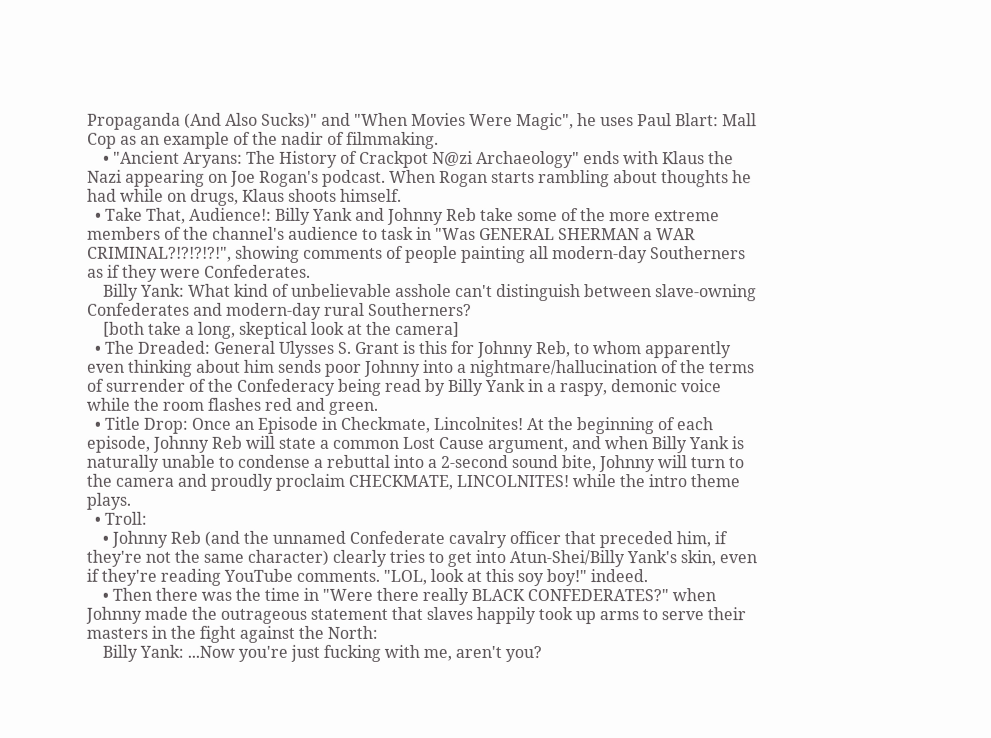Propaganda (And Also Sucks)" and "When Movies Were Magic", he uses Paul Blart: Mall Cop as an example of the nadir of filmmaking.
    • "Ancient Aryans: The History of Crackpot N@zi Archaeology" ends with Klaus the Nazi appearing on Joe Rogan's podcast. When Rogan starts rambling about thoughts he had while on drugs, Klaus shoots himself.
  • Take That, Audience!: Billy Yank and Johnny Reb take some of the more extreme members of the channel's audience to task in "Was GENERAL SHERMAN a WAR CRIMINAL?!?!?!?!", showing comments of people painting all modern-day Southerners as if they were Confederates.
    Billy Yank: What kind of unbelievable asshole can't distinguish between slave-owning Confederates and modern-day rural Southerners?
    [both take a long, skeptical look at the camera]
  • The Dreaded: General Ulysses S. Grant is this for Johnny Reb, to whom apparently even thinking about him sends poor Johnny into a nightmare/hallucination of the terms of surrender of the Confederacy being read by Billy Yank in a raspy, demonic voice while the room flashes red and green.
  • Title Drop: Once an Episode in Checkmate, Lincolnites! At the beginning of each episode, Johnny Reb will state a common Lost Cause argument, and when Billy Yank is naturally unable to condense a rebuttal into a 2-second sound bite, Johnny will turn to the camera and proudly proclaim CHECKMATE, LINCOLNITES! while the intro theme plays.
  • Troll:
    • Johnny Reb (and the unnamed Confederate cavalry officer that preceded him, if they're not the same character) clearly tries to get into Atun-Shei/Billy Yank's skin, even if they're reading YouTube comments. "LOL, look at this soy boy!" indeed.
    • Then there was the time in "Were there really BLACK CONFEDERATES?" when Johnny made the outrageous statement that slaves happily took up arms to serve their masters in the fight against the North:
    Billy Yank: ...Now you're just fucking with me, aren't you?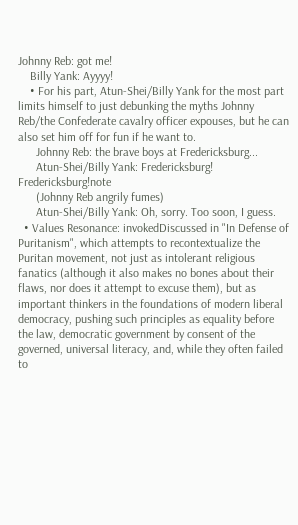Johnny Reb: got me!
    Billy Yank: Ayyyy!
    • For his part, Atun-Shei/Billy Yank for the most part limits himself to just debunking the myths Johnny Reb/the Confederate cavalry officer expouses, but he can also set him off for fun if he want to.
      Johnny Reb: the brave boys at Fredericksburg...
      Atun-Shei/Billy Yank: Fredericksburg! Fredericksburg!note
      (Johnny Reb angrily fumes)
      Atun-Shei/Billy Yank: Oh, sorry. Too soon, I guess.
  • Values Resonance: invokedDiscussed in "In Defense of Puritanism", which attempts to recontextualize the Puritan movement, not just as intolerant religious fanatics (although it also makes no bones about their flaws, nor does it attempt to excuse them), but as important thinkers in the foundations of modern liberal democracy, pushing such principles as equality before the law, democratic government by consent of the governed, universal literacy, and, while they often failed to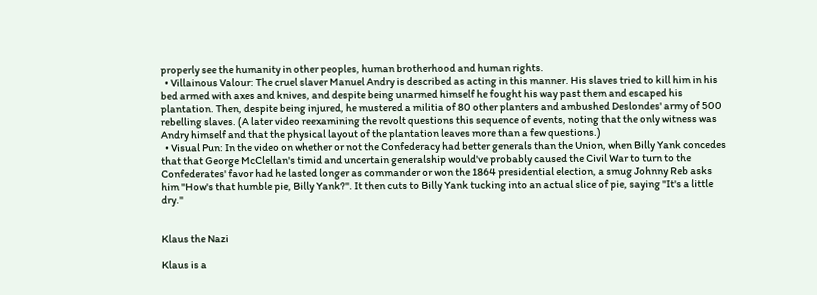properly see the humanity in other peoples, human brotherhood and human rights.
  • Villainous Valour: The cruel slaver Manuel Andry is described as acting in this manner. His slaves tried to kill him in his bed armed with axes and knives, and despite being unarmed himself he fought his way past them and escaped his plantation. Then, despite being injured, he mustered a militia of 80 other planters and ambushed Deslondes' army of 500 rebelling slaves. (A later video reexamining the revolt questions this sequence of events, noting that the only witness was Andry himself and that the physical layout of the plantation leaves more than a few questions.)
  • Visual Pun: In the video on whether or not the Confederacy had better generals than the Union, when Billy Yank concedes that that George McClellan's timid and uncertain generalship would've probably caused the Civil War to turn to the Confederates' favor had he lasted longer as commander or won the 1864 presidential election, a smug Johnny Reb asks him "How's that humble pie, Billy Yank?". It then cuts to Billy Yank tucking into an actual slice of pie, saying "It's a little dry."


Klaus the Nazi

Klaus is a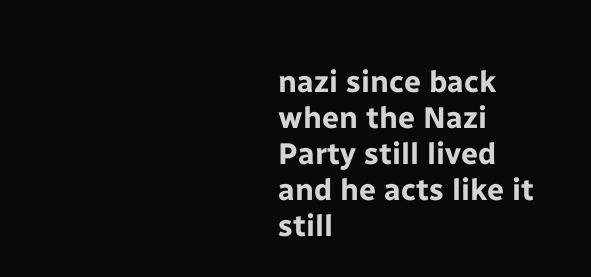nazi since back when the Nazi Party still lived and he acts like it still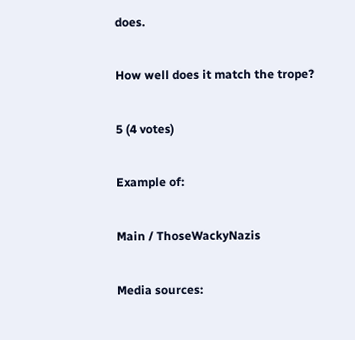does.

How well does it match the trope?

5 (4 votes)

Example of:

Main / ThoseWackyNazis

Media sources: